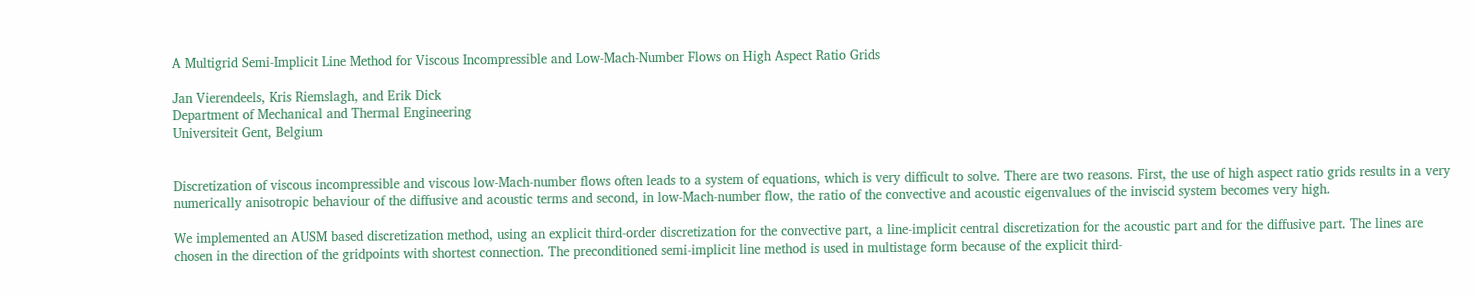A Multigrid Semi-Implicit Line Method for Viscous Incompressible and Low-Mach-Number Flows on High Aspect Ratio Grids

Jan Vierendeels, Kris Riemslagh, and Erik Dick
Department of Mechanical and Thermal Engineering
Universiteit Gent, Belgium


Discretization of viscous incompressible and viscous low-Mach-number flows often leads to a system of equations, which is very difficult to solve. There are two reasons. First, the use of high aspect ratio grids results in a very numerically anisotropic behaviour of the diffusive and acoustic terms and second, in low-Mach-number flow, the ratio of the convective and acoustic eigenvalues of the inviscid system becomes very high.

We implemented an AUSM based discretization method, using an explicit third-order discretization for the convective part, a line-implicit central discretization for the acoustic part and for the diffusive part. The lines are chosen in the direction of the gridpoints with shortest connection. The preconditioned semi-implicit line method is used in multistage form because of the explicit third-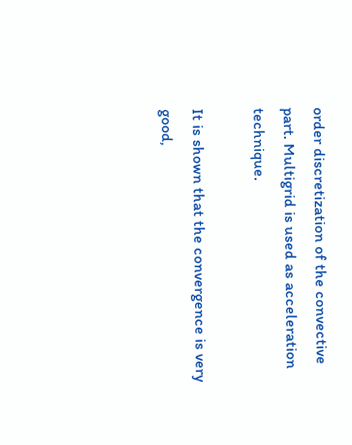order discretization of the convective part. Multigrid is used as acceleration technique.

It is shown that the convergence is very good,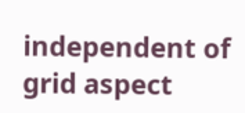independent of grid aspect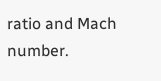ratio and Mach number.